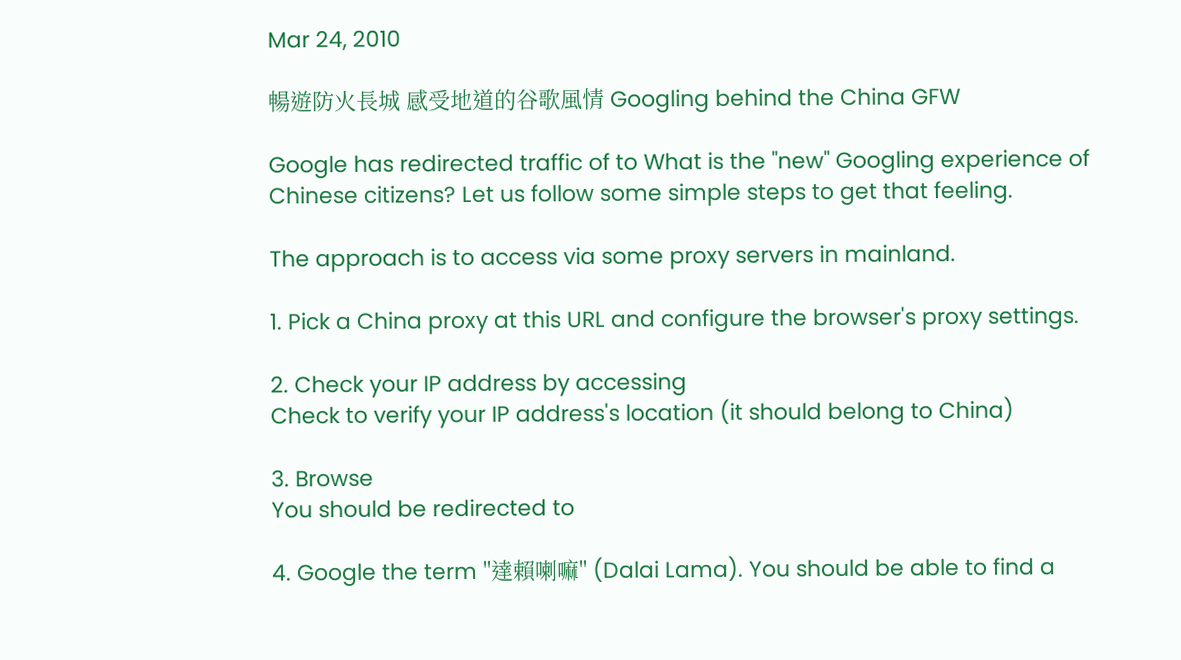Mar 24, 2010

暢遊防火長城 感受地道的谷歌風情 Googling behind the China GFW

Google has redirected traffic of to What is the "new" Googling experience of Chinese citizens? Let us follow some simple steps to get that feeling.

The approach is to access via some proxy servers in mainland.

1. Pick a China proxy at this URL and configure the browser's proxy settings.

2. Check your IP address by accessing
Check to verify your IP address's location (it should belong to China)

3. Browse
You should be redirected to

4. Google the term "達賴喇嘛" (Dalai Lama). You should be able to find a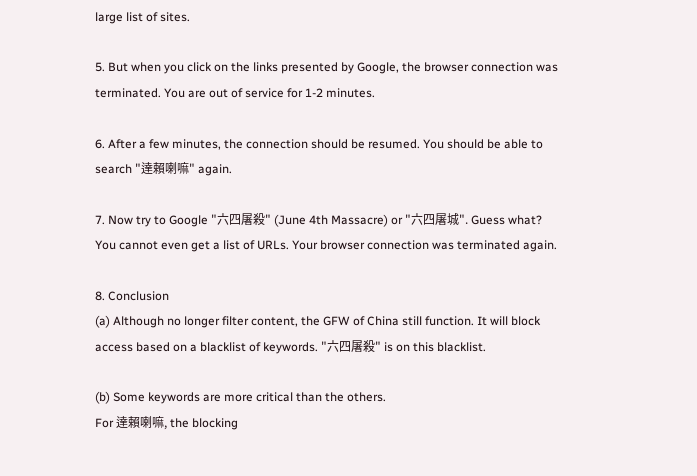large list of sites.

5. But when you click on the links presented by Google, the browser connection was terminated. You are out of service for 1-2 minutes.

6. After a few minutes, the connection should be resumed. You should be able to search "達賴喇嘛" again.

7. Now try to Google "六四屠殺" (June 4th Massacre) or "六四屠城". Guess what? You cannot even get a list of URLs. Your browser connection was terminated again.

8. Conclusion
(a) Although no longer filter content, the GFW of China still function. It will block access based on a blacklist of keywords. "六四屠殺" is on this blacklist.

(b) Some keywords are more critical than the others.
For 達賴喇嘛, the blocking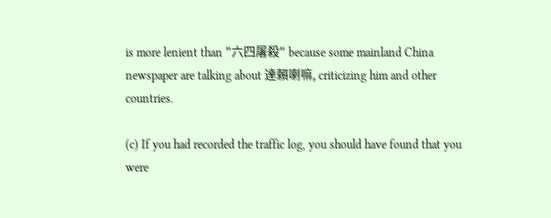is more lenient than "六四屠殺" because some mainland China newspaper are talking about 達賴喇嘛, criticizing him and other countries.

(c) If you had recorded the traffic log, you should have found that you were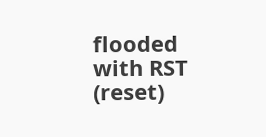flooded with RST (reset)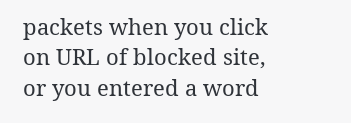packets when you click on URL of blocked site, or you entered a word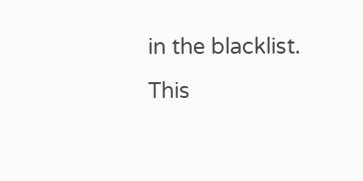in the blacklist. This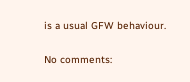is a usual GFW behaviour.

No comments: